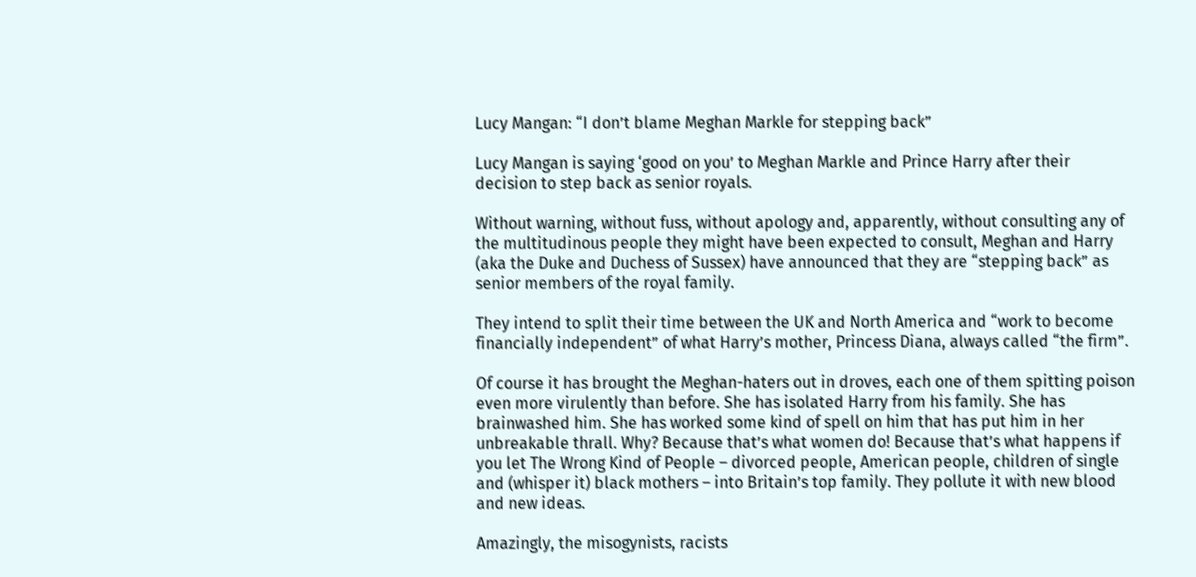Lucy Mangan: “I don’t blame Meghan Markle for stepping back”

Lucy Mangan is saying ‘good on you’ to Meghan Markle and Prince Harry after their decision to step back as senior royals.

Without warning, without fuss, without apology and, apparently, without consulting any of the multitudinous people they might have been expected to consult, Meghan and Harry (aka the Duke and Duchess of Sussex) have announced that they are “stepping back” as senior members of the royal family.

They intend to split their time between the UK and North America and “work to become financially independent” of what Harry’s mother, Princess Diana, always called “the firm”.

Of course it has brought the Meghan-haters out in droves, each one of them spitting poison even more virulently than before. She has isolated Harry from his family. She has brainwashed him. She has worked some kind of spell on him that has put him in her unbreakable thrall. Why? Because that’s what women do! Because that’s what happens if you let The Wrong Kind of People – divorced people, American people, children of single and (whisper it) black mothers – into Britain’s top family. They pollute it with new blood and new ideas.

Amazingly, the misogynists, racists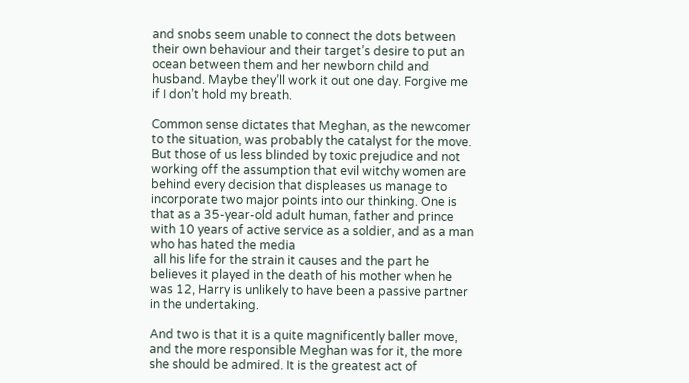and snobs seem unable to connect the dots between their own behaviour and their target’s desire to put an ocean between them and her newborn child and husband. Maybe they’ll work it out one day. Forgive me if I don’t hold my breath.

Common sense dictates that Meghan, as the newcomer to the situation, was probably the catalyst for the move. But those of us less blinded by toxic prejudice and not working off the assumption that evil witchy women are behind every decision that displeases us manage to incorporate two major points into our thinking. One is that as a 35-year-old adult human, father and prince with 10 years of active service as a soldier, and as a man who has hated the media
 all his life for the strain it causes and the part he believes it played in the death of his mother when he was 12, Harry is unlikely to have been a passive partner in the undertaking.

And two is that it is a quite magnificently baller move, and the more responsible Meghan was for it, the more she should be admired. It is the greatest act of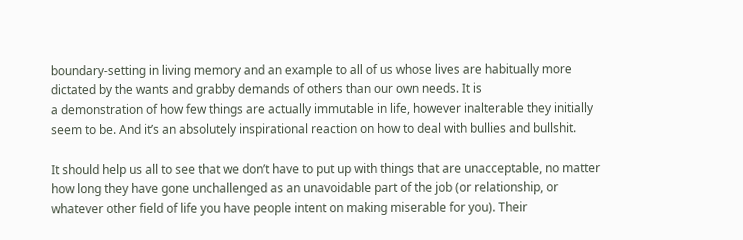boundary-setting in living memory and an example to all of us whose lives are habitually more dictated by the wants and grabby demands of others than our own needs. It is
a demonstration of how few things are actually immutable in life, however inalterable they initially seem to be. And it’s an absolutely inspirational reaction on how to deal with bullies and bullshit.

It should help us all to see that we don’t have to put up with things that are unacceptable, no matter how long they have gone unchallenged as an unavoidable part of the job (or relationship, or whatever other field of life you have people intent on making miserable for you). Their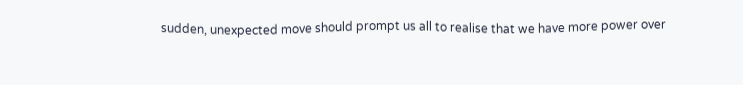sudden, unexpected move should prompt us all to realise that we have more power over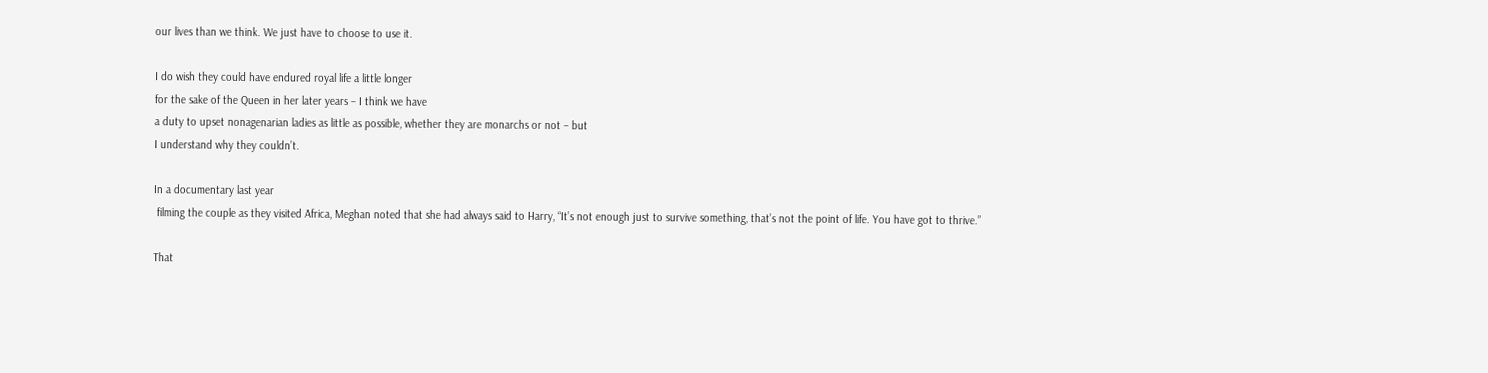our lives than we think. We just have to choose to use it.

I do wish they could have endured royal life a little longer
for the sake of the Queen in her later years – I think we have
a duty to upset nonagenarian ladies as little as possible, whether they are monarchs or not – but
I understand why they couldn’t.

In a documentary last year
 filming the couple as they visited Africa, Meghan noted that she had always said to Harry, “It’s not enough just to survive something, that’s not the point of life. You have got to thrive.”

That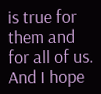is true for them and for all of us. And I hope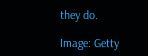they do.

Image: Getty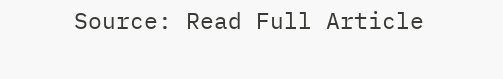Source: Read Full Article